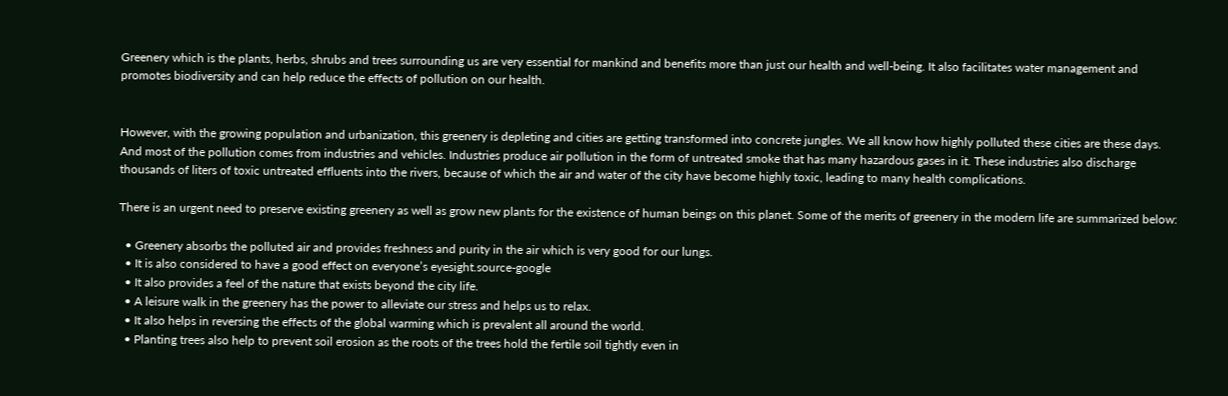Greenery which is the plants, herbs, shrubs and trees surrounding us are very essential for mankind and benefits more than just our health and well-being. It also facilitates water management and promotes biodiversity and can help reduce the effects of pollution on our health.


However, with the growing population and urbanization, this greenery is depleting and cities are getting transformed into concrete jungles. We all know how highly polluted these cities are these days. And most of the pollution comes from industries and vehicles. Industries produce air pollution in the form of untreated smoke that has many hazardous gases in it. These industries also discharge thousands of liters of toxic untreated effluents into the rivers, because of which the air and water of the city have become highly toxic, leading to many health complications.

There is an urgent need to preserve existing greenery as well as grow new plants for the existence of human beings on this planet. Some of the merits of greenery in the modern life are summarized below:

  • Greenery absorbs the polluted air and provides freshness and purity in the air which is very good for our lungs.
  • It is also considered to have a good effect on everyone’s eyesight.source-google
  • It also provides a feel of the nature that exists beyond the city life.
  • A leisure walk in the greenery has the power to alleviate our stress and helps us to relax.
  • It also helps in reversing the effects of the global warming which is prevalent all around the world.
  • Planting trees also help to prevent soil erosion as the roots of the trees hold the fertile soil tightly even in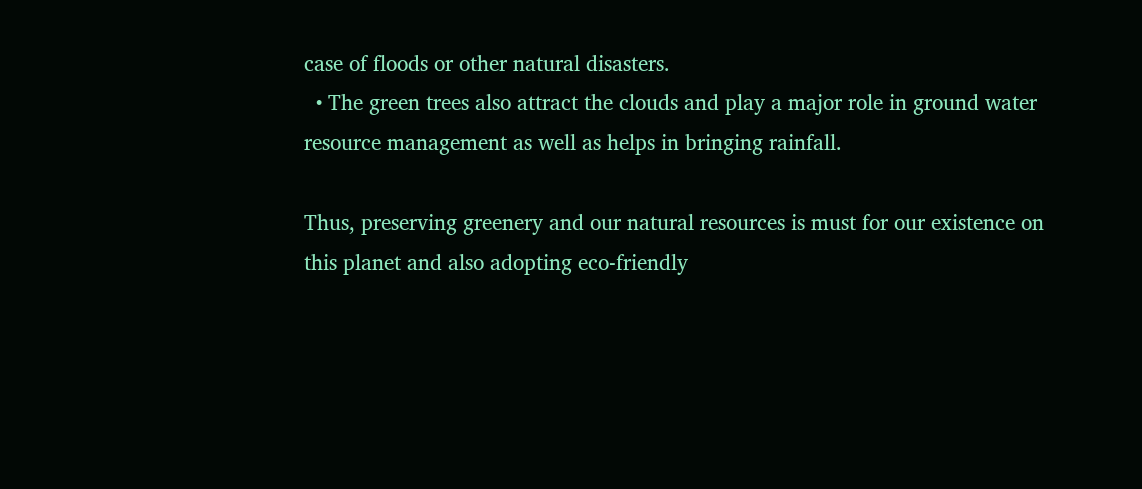case of floods or other natural disasters.
  • The green trees also attract the clouds and play a major role in ground water resource management as well as helps in bringing rainfall.

Thus, preserving greenery and our natural resources is must for our existence on this planet and also adopting eco-friendly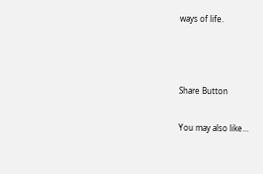ways of life.



Share Button

You may also like...